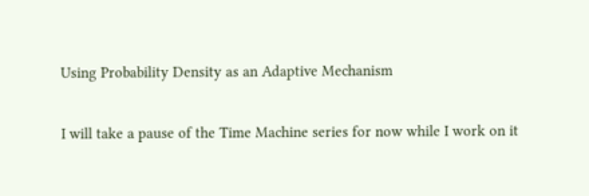Using Probability Density as an Adaptive Mechanism

I will take a pause of the Time Machine series for now while I work on it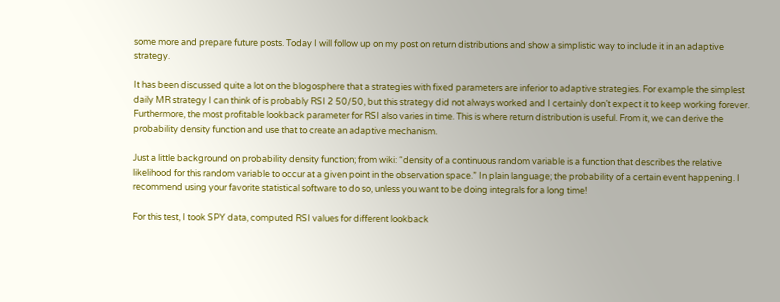some more and prepare future posts. Today I will follow up on my post on return distributions and show a simplistic way to include it in an adaptive strategy.

It has been discussed quite a lot on the blogosphere that a strategies with fixed parameters are inferior to adaptive strategies. For example the simplest daily MR strategy I can think of is probably RSI 2 50/50, but this strategy did not always worked and I certainly don’t expect it to keep working forever. Furthermore, the most profitable lookback parameter for RSI also varies in time. This is where return distribution is useful. From it, we can derive the probability density function and use that to create an adaptive mechanism.

Just a little background on probability density function; from wiki: “density of a continuous random variable is a function that describes the relative likelihood for this random variable to occur at a given point in the observation space.” In plain language; the probability of a certain event happening. I recommend using your favorite statistical software to do so, unless you want to be doing integrals for a long time!

For this test, I took SPY data, computed RSI values for different lookback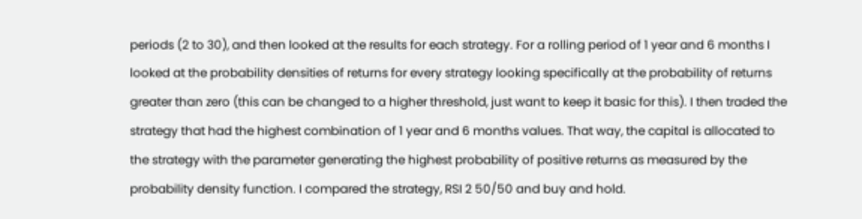periods (2 to 30), and then looked at the results for each strategy. For a rolling period of 1 year and 6 months I looked at the probability densities of returns for every strategy looking specifically at the probability of returns greater than zero (this can be changed to a higher threshold, just want to keep it basic for this). I then traded the strategy that had the highest combination of 1 year and 6 months values. That way, the capital is allocated to the strategy with the parameter generating the highest probability of positive returns as measured by the probability density function. I compared the strategy, RSI 2 50/50 and buy and hold.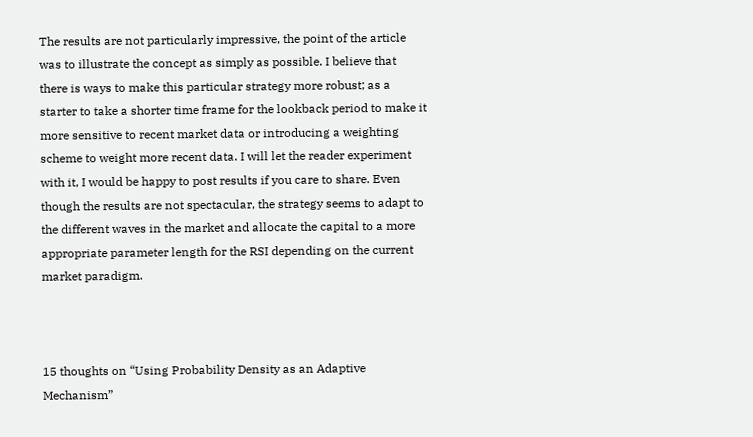The results are not particularly impressive, the point of the article was to illustrate the concept as simply as possible. I believe that there is ways to make this particular strategy more robust; as a starter to take a shorter time frame for the lookback period to make it more sensitive to recent market data or introducing a weighting scheme to weight more recent data. I will let the reader experiment with it, I would be happy to post results if you care to share. Even though the results are not spectacular, the strategy seems to adapt to the different waves in the market and allocate the capital to a more appropriate parameter length for the RSI depending on the current market paradigm.



15 thoughts on “Using Probability Density as an Adaptive Mechanism”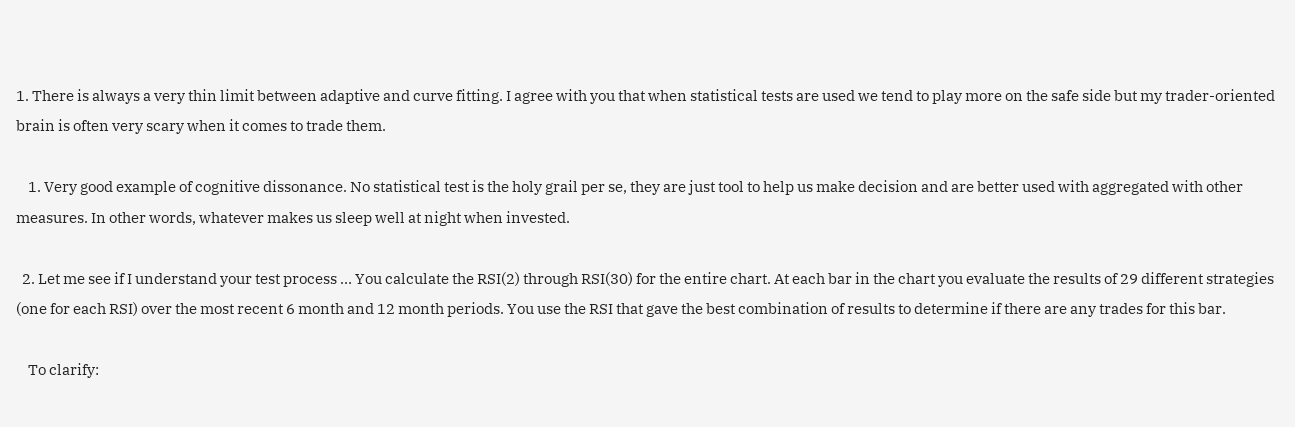1. There is always a very thin limit between adaptive and curve fitting. I agree with you that when statistical tests are used we tend to play more on the safe side but my trader-oriented brain is often very scary when it comes to trade them.

    1. Very good example of cognitive dissonance. No statistical test is the holy grail per se, they are just tool to help us make decision and are better used with aggregated with other measures. In other words, whatever makes us sleep well at night when invested.

  2. Let me see if I understand your test process … You calculate the RSI(2) through RSI(30) for the entire chart. At each bar in the chart you evaluate the results of 29 different strategies (one for each RSI) over the most recent 6 month and 12 month periods. You use the RSI that gave the best combination of results to determine if there are any trades for this bar.

    To clarify: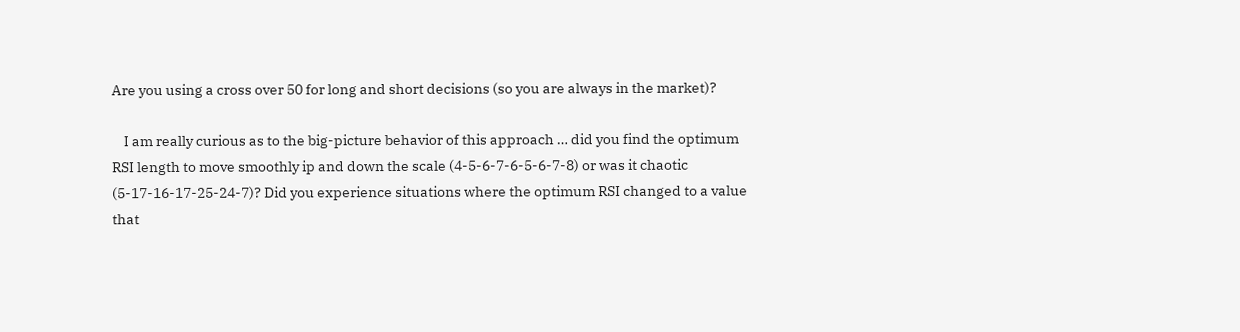Are you using a cross over 50 for long and short decisions (so you are always in the market)?

    I am really curious as to the big-picture behavior of this approach … did you find the optimum RSI length to move smoothly ip and down the scale (4-5-6-7-6-5-6-7-8) or was it chaotic (5-17-16-17-25-24-7)? Did you experience situations where the optimum RSI changed to a value that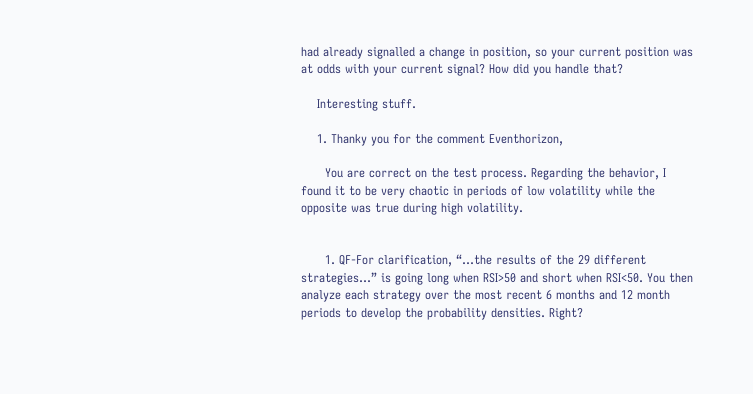had already signalled a change in position, so your current position was at odds with your current signal? How did you handle that?

    Interesting stuff.

    1. Thanky you for the comment Eventhorizon,

      You are correct on the test process. Regarding the behavior, I found it to be very chaotic in periods of low volatility while the opposite was true during high volatility.


      1. QF-For clarification, “…the results of the 29 different strategies…” is going long when RSI>50 and short when RSI<50. You then analyze each strategy over the most recent 6 months and 12 month periods to develop the probability densities. Right?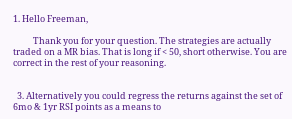1. Hello Freeman,

          Thank you for your question. The strategies are actually traded on a MR bias. That is long if < 50, short otherwise. You are correct in the rest of your reasoning.


  3. Alternatively you could regress the returns against the set of 6mo & 1yr RSI points as a means to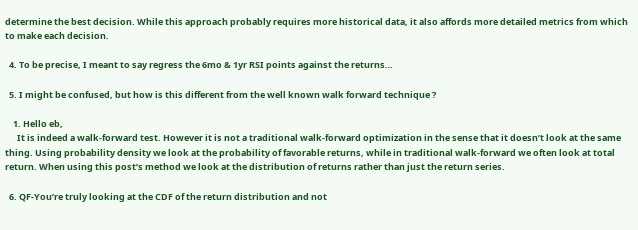determine the best decision. While this approach probably requires more historical data, it also affords more detailed metrics from which to make each decision.

  4. To be precise, I meant to say regress the 6mo & 1yr RSI points against the returns…

  5. I might be confused, but how is this different from the well known walk forward technique ?

    1. Hello eb,
      It is indeed a walk-forward test. However it is not a traditional walk-forward optimization in the sense that it doesn’t look at the same thing. Using probability density we look at the probability of favorable returns, while in traditional walk-forward we often look at total return. When using this post’s method we look at the distribution of returns rather than just the return series.

  6. QF-You’re truly looking at the CDF of the return distribution and not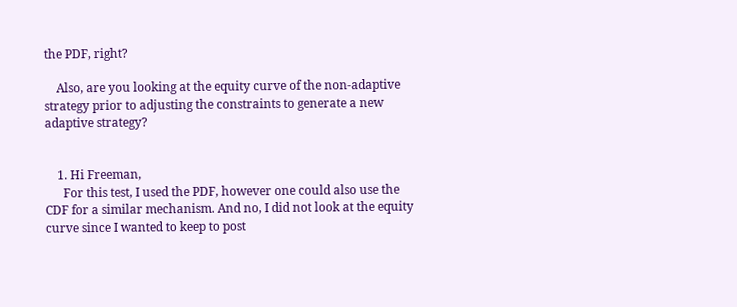the PDF, right?

    Also, are you looking at the equity curve of the non-adaptive strategy prior to adjusting the constraints to generate a new adaptive strategy?


    1. Hi Freeman,
      For this test, I used the PDF, however one could also use the CDF for a similar mechanism. And no, I did not look at the equity curve since I wanted to keep to post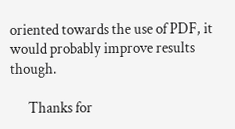oriented towards the use of PDF, it would probably improve results though.

      Thanks for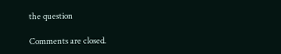the question

Comments are closed.